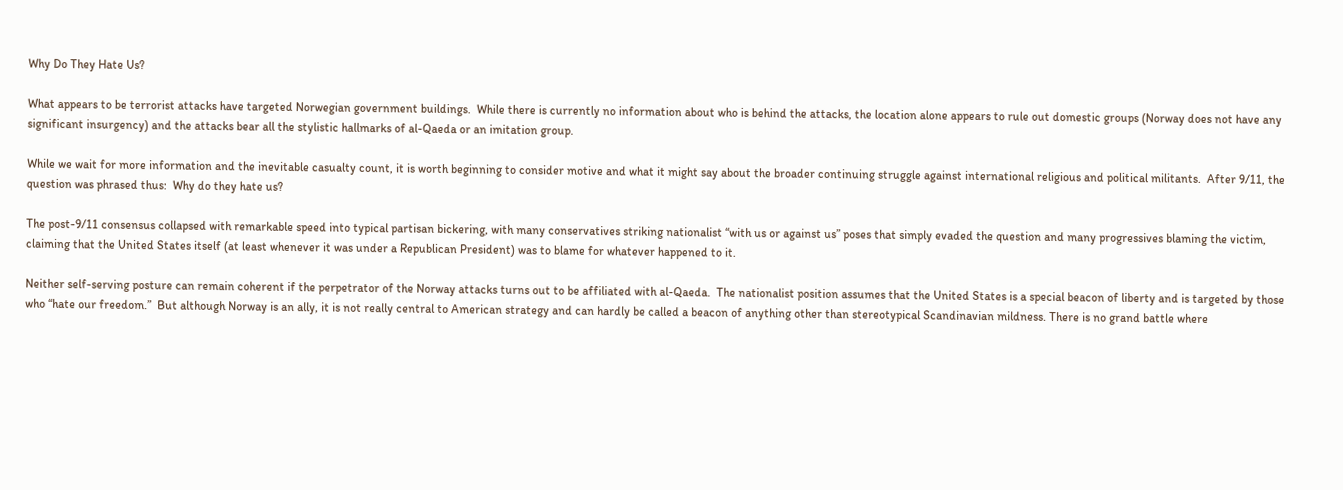Why Do They Hate Us?

What appears to be terrorist attacks have targeted Norwegian government buildings.  While there is currently no information about who is behind the attacks, the location alone appears to rule out domestic groups (Norway does not have any significant insurgency) and the attacks bear all the stylistic hallmarks of al-Qaeda or an imitation group.

While we wait for more information and the inevitable casualty count, it is worth beginning to consider motive and what it might say about the broader continuing struggle against international religious and political militants.  After 9/11, the question was phrased thus:  Why do they hate us?

The post-9/11 consensus collapsed with remarkable speed into typical partisan bickering, with many conservatives striking nationalist “with us or against us” poses that simply evaded the question and many progressives blaming the victim, claiming that the United States itself (at least whenever it was under a Republican President) was to blame for whatever happened to it.

Neither self-serving posture can remain coherent if the perpetrator of the Norway attacks turns out to be affiliated with al-Qaeda.  The nationalist position assumes that the United States is a special beacon of liberty and is targeted by those who “hate our freedom.”  But although Norway is an ally, it is not really central to American strategy and can hardly be called a beacon of anything other than stereotypical Scandinavian mildness. There is no grand battle where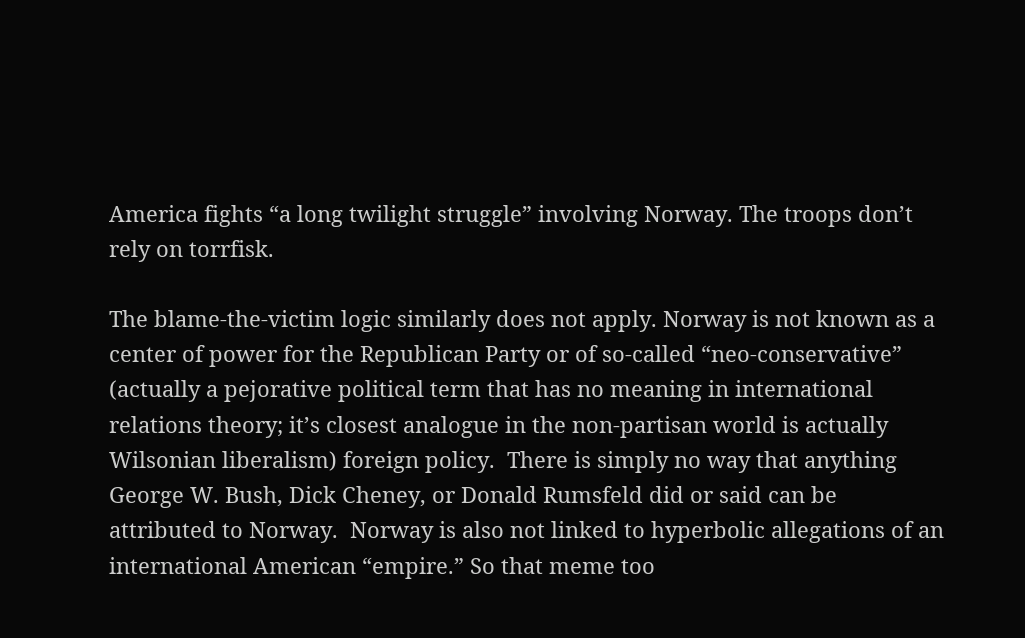America fights “a long twilight struggle” involving Norway. The troops don’t rely on torrfisk.

The blame-the-victim logic similarly does not apply. Norway is not known as a center of power for the Republican Party or of so-called “neo-conservative” (actually a pejorative political term that has no meaning in international relations theory; it’s closest analogue in the non-partisan world is actually Wilsonian liberalism) foreign policy.  There is simply no way that anything George W. Bush, Dick Cheney, or Donald Rumsfeld did or said can be attributed to Norway.  Norway is also not linked to hyperbolic allegations of an international American “empire.” So that meme too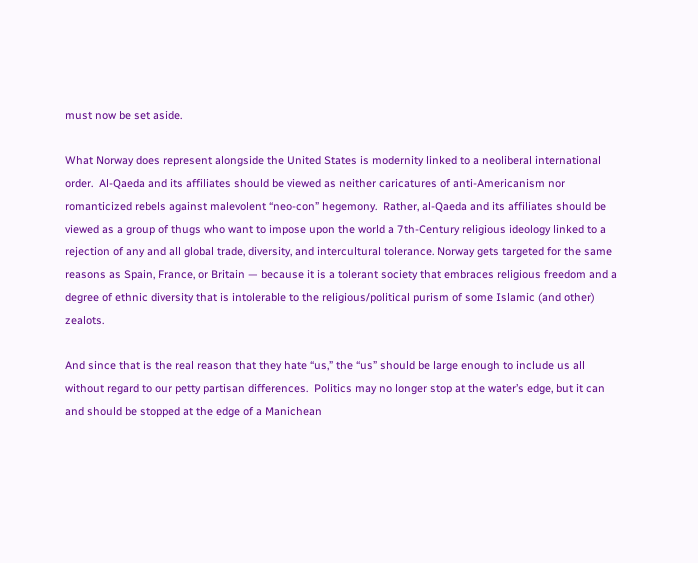must now be set aside.

What Norway does represent alongside the United States is modernity linked to a neoliberal international order.  Al-Qaeda and its affiliates should be viewed as neither caricatures of anti-Americanism nor romanticized rebels against malevolent “neo-con” hegemony.  Rather, al-Qaeda and its affiliates should be viewed as a group of thugs who want to impose upon the world a 7th-Century religious ideology linked to a rejection of any and all global trade, diversity, and intercultural tolerance. Norway gets targeted for the same reasons as Spain, France, or Britain — because it is a tolerant society that embraces religious freedom and a degree of ethnic diversity that is intolerable to the religious/political purism of some Islamic (and other) zealots.

And since that is the real reason that they hate “us,” the “us” should be large enough to include us all without regard to our petty partisan differences.  Politics may no longer stop at the water’s edge, but it can and should be stopped at the edge of a Manichean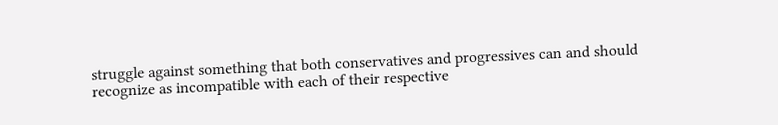struggle against something that both conservatives and progressives can and should recognize as incompatible with each of their respective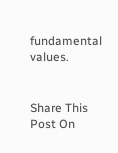fundamental values.


Share This Post On